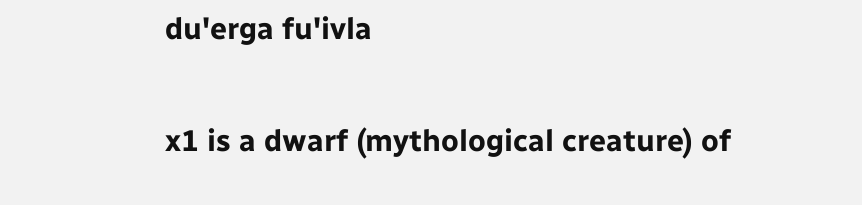du'erga fu'ivla

x1 is a dwarf (mythological creature) of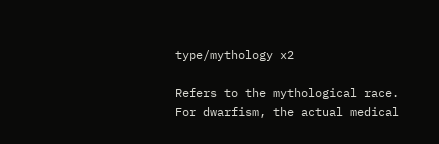type/mythology x2

Refers to the mythological race. For dwarfism, the actual medical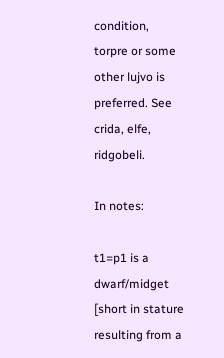condition, torpre or some other lujvo is preferred. See crida, elfe, ridgobeli.

In notes:

t1=p1 is a dwarf/midget [short in stature resulting from a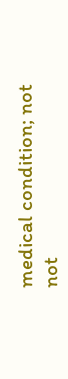medical condition; not not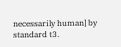necessarily human] by standard t3.